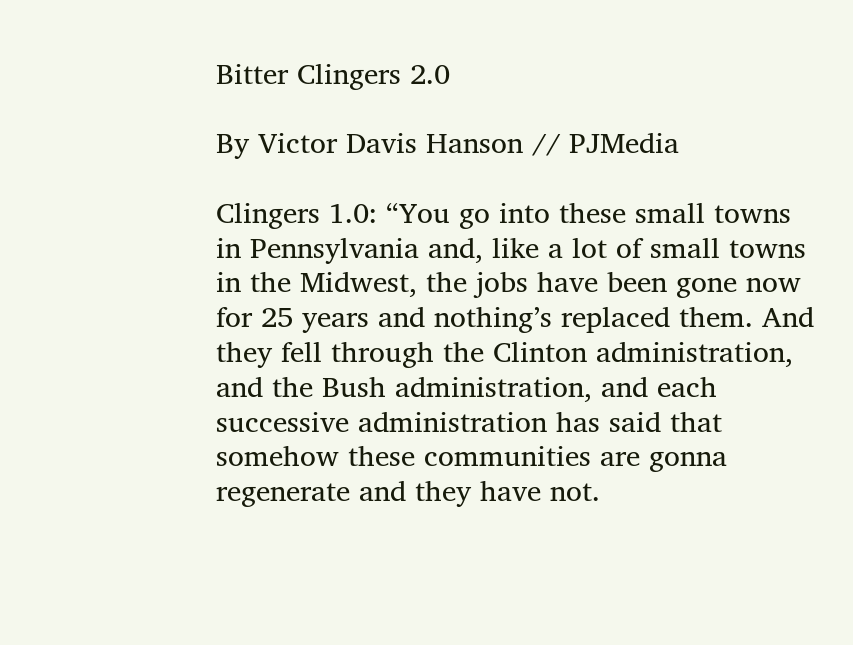Bitter Clingers 2.0

By Victor Davis Hanson // PJMedia

Clingers 1.0: “You go into these small towns in Pennsylvania and, like a lot of small towns in the Midwest, the jobs have been gone now for 25 years and nothing’s replaced them. And they fell through the Clinton administration, and the Bush administration, and each successive administration has said that somehow these communities are gonna regenerate and they have not.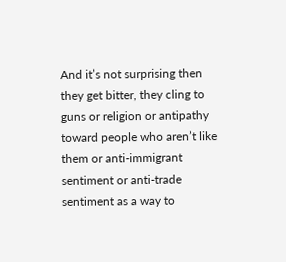And it’s not surprising then they get bitter, they cling to guns or religion or antipathy toward people who aren’t like them or anti-immigrant sentiment or anti-trade sentiment as a way to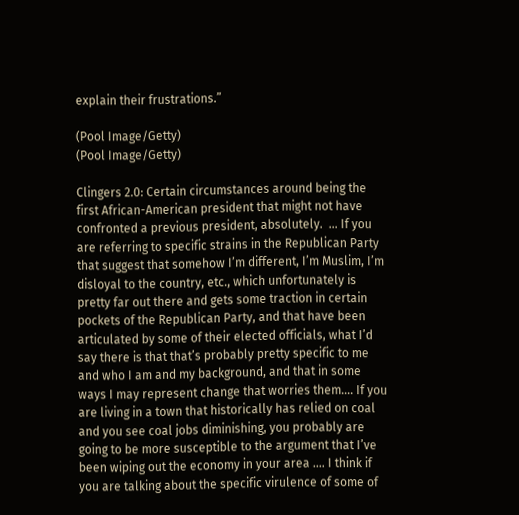explain their frustrations.”

(Pool Image/Getty)
(Pool Image/Getty)

Clingers 2.0: Certain circumstances around being the first African-American president that might not have confronted a previous president, absolutely.  … If you are referring to specific strains in the Republican Party that suggest that somehow I’m different, I’m Muslim, I’m disloyal to the country, etc., which unfortunately is pretty far out there and gets some traction in certain pockets of the Republican Party, and that have been articulated by some of their elected officials, what I’d say there is that that’s probably pretty specific to me and who I am and my background, and that in some ways I may represent change that worries them…. If you are living in a town that historically has relied on coal and you see coal jobs diminishing, you probably are going to be more susceptible to the argument that I’ve been wiping out the economy in your area .… I think if you are talking about the specific virulence of some of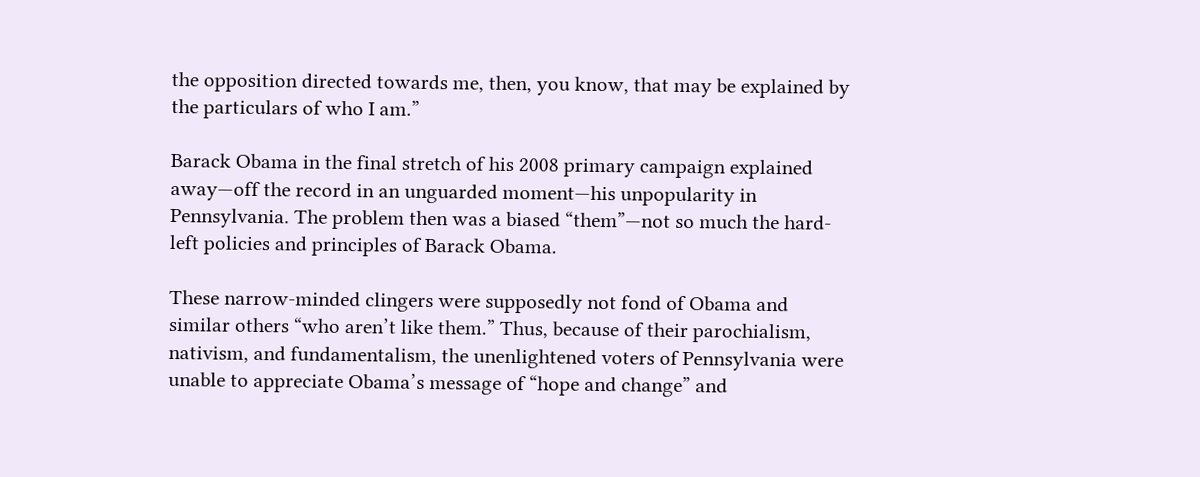the opposition directed towards me, then, you know, that may be explained by the particulars of who I am.”

Barack Obama in the final stretch of his 2008 primary campaign explained away—off the record in an unguarded moment—his unpopularity in Pennsylvania. The problem then was a biased “them”—not so much the hard-left policies and principles of Barack Obama.

These narrow-minded clingers were supposedly not fond of Obama and similar others “who aren’t like them.” Thus, because of their parochialism, nativism, and fundamentalism, the unenlightened voters of Pennsylvania were unable to appreciate Obama’s message of “hope and change” and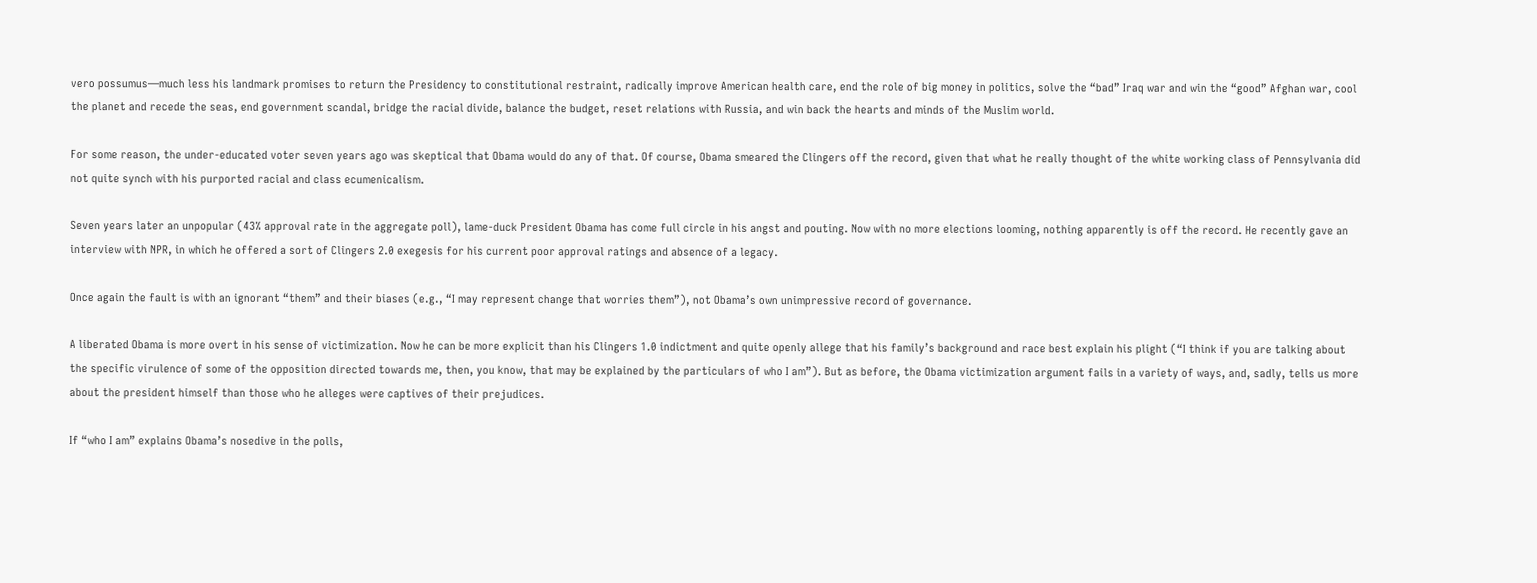vero possumus—much less his landmark promises to return the Presidency to constitutional restraint, radically improve American health care, end the role of big money in politics, solve the “bad” Iraq war and win the “good” Afghan war, cool the planet and recede the seas, end government scandal, bridge the racial divide, balance the budget, reset relations with Russia, and win back the hearts and minds of the Muslim world.

For some reason, the under-educated voter seven years ago was skeptical that Obama would do any of that. Of course, Obama smeared the Clingers off the record, given that what he really thought of the white working class of Pennsylvania did not quite synch with his purported racial and class ecumenicalism.

Seven years later an unpopular (43% approval rate in the aggregate poll), lame-duck President Obama has come full circle in his angst and pouting. Now with no more elections looming, nothing apparently is off the record. He recently gave an interview with NPR, in which he offered a sort of Clingers 2.0 exegesis for his current poor approval ratings and absence of a legacy.

Once again the fault is with an ignorant “them” and their biases (e.g., “I may represent change that worries them”), not Obama’s own unimpressive record of governance.

A liberated Obama is more overt in his sense of victimization. Now he can be more explicit than his Clingers 1.0 indictment and quite openly allege that his family’s background and race best explain his plight (“I think if you are talking about the specific virulence of some of the opposition directed towards me, then, you know, that may be explained by the particulars of who I am”). But as before, the Obama victimization argument fails in a variety of ways, and, sadly, tells us more about the president himself than those who he alleges were captives of their prejudices.

If “who I am” explains Obama’s nosedive in the polls,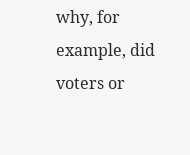why, for example, did voters or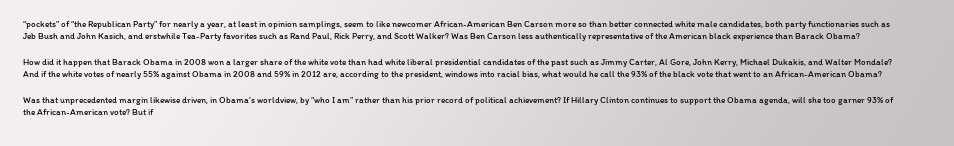“pockets” of “the Republican Party” for nearly a year, at least in opinion samplings, seem to like newcomer African-American Ben Carson more so than better connected white male candidates, both party functionaries such as Jeb Bush and John Kasich, and erstwhile Tea-Party favorites such as Rand Paul, Rick Perry, and Scott Walker? Was Ben Carson less authentically representative of the American black experience than Barack Obama?

How did it happen that Barack Obama in 2008 won a larger share of the white vote than had white liberal presidential candidates of the past such as Jimmy Carter, Al Gore, John Kerry, Michael Dukakis, and Walter Mondale? And if the white votes of nearly 55% against Obama in 2008 and 59% in 2012 are, according to the president, windows into racial bias, what would he call the 93% of the black vote that went to an African-American Obama?

Was that unprecedented margin likewise driven, in Obama’s worldview, by “who I am” rather than his prior record of political achievement? If Hillary Clinton continues to support the Obama agenda, will she too garner 93% of the African-American vote? But if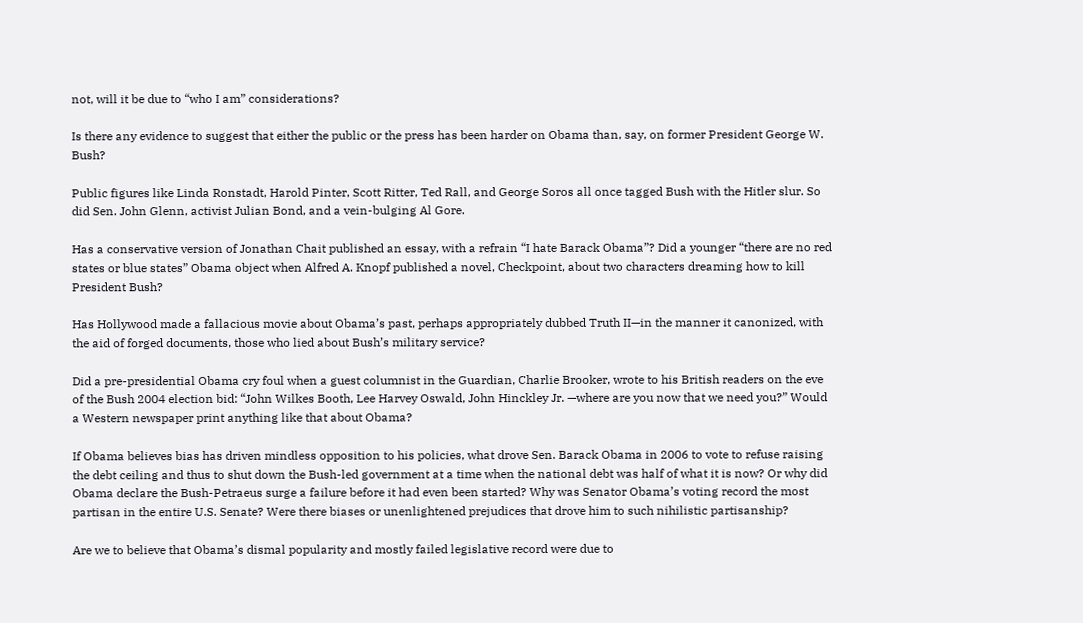not, will it be due to “who I am” considerations?

Is there any evidence to suggest that either the public or the press has been harder on Obama than, say, on former President George W. Bush?

Public figures like Linda Ronstadt, Harold Pinter, Scott Ritter, Ted Rall, and George Soros all once tagged Bush with the Hitler slur. So did Sen. John Glenn, activist Julian Bond, and a vein-bulging Al Gore.

Has a conservative version of Jonathan Chait published an essay, with a refrain “I hate Barack Obama”? Did a younger “there are no red states or blue states” Obama object when Alfred A. Knopf published a novel, Checkpoint, about two characters dreaming how to kill President Bush?

Has Hollywood made a fallacious movie about Obama’s past, perhaps appropriately dubbed Truth II—in the manner it canonized, with the aid of forged documents, those who lied about Bush’s military service?

Did a pre-presidential Obama cry foul when a guest columnist in the Guardian, Charlie Brooker, wrote to his British readers on the eve of the Bush 2004 election bid: “John Wilkes Booth, Lee Harvey Oswald, John Hinckley Jr. —where are you now that we need you?” Would a Western newspaper print anything like that about Obama?

If Obama believes bias has driven mindless opposition to his policies, what drove Sen. Barack Obama in 2006 to vote to refuse raising the debt ceiling and thus to shut down the Bush-led government at a time when the national debt was half of what it is now? Or why did Obama declare the Bush-Petraeus surge a failure before it had even been started? Why was Senator Obama’s voting record the most partisan in the entire U.S. Senate? Were there biases or unenlightened prejudices that drove him to such nihilistic partisanship?

Are we to believe that Obama’s dismal popularity and mostly failed legislative record were due to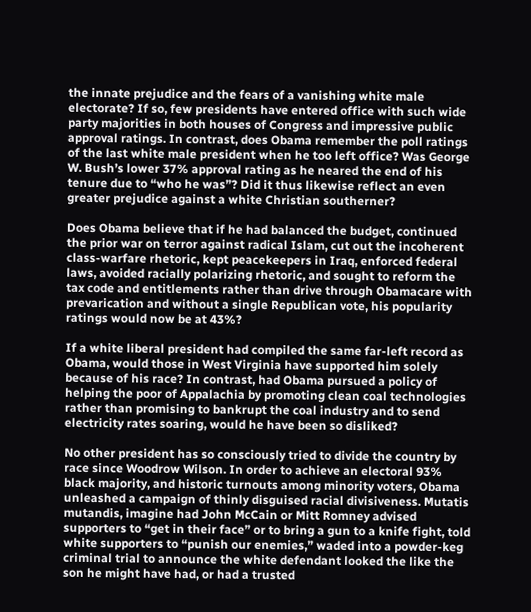the innate prejudice and the fears of a vanishing white male electorate? If so, few presidents have entered office with such wide party majorities in both houses of Congress and impressive public approval ratings. In contrast, does Obama remember the poll ratings of the last white male president when he too left office? Was George W. Bush’s lower 37% approval rating as he neared the end of his tenure due to “who he was”? Did it thus likewise reflect an even greater prejudice against a white Christian southerner?

Does Obama believe that if he had balanced the budget, continued the prior war on terror against radical Islam, cut out the incoherent class-warfare rhetoric, kept peacekeepers in Iraq, enforced federal laws, avoided racially polarizing rhetoric, and sought to reform the tax code and entitlements rather than drive through Obamacare with prevarication and without a single Republican vote, his popularity ratings would now be at 43%?

If a white liberal president had compiled the same far-left record as Obama, would those in West Virginia have supported him solely because of his race? In contrast, had Obama pursued a policy of helping the poor of Appalachia by promoting clean coal technologies rather than promising to bankrupt the coal industry and to send electricity rates soaring, would he have been so disliked?

No other president has so consciously tried to divide the country by race since Woodrow Wilson. In order to achieve an electoral 93% black majority, and historic turnouts among minority voters, Obama unleashed a campaign of thinly disguised racial divisiveness. Mutatis mutandis, imagine had John McCain or Mitt Romney advised supporters to “get in their face” or to bring a gun to a knife fight, told white supporters to “punish our enemies,” waded into a powder-keg criminal trial to announce the white defendant looked the like the son he might have had, or had a trusted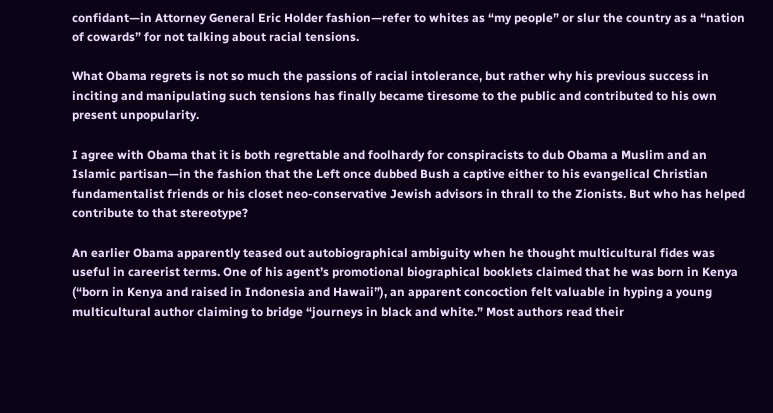confidant—in Attorney General Eric Holder fashion—refer to whites as “my people” or slur the country as a “nation of cowards” for not talking about racial tensions.

What Obama regrets is not so much the passions of racial intolerance, but rather why his previous success in inciting and manipulating such tensions has finally became tiresome to the public and contributed to his own present unpopularity.

I agree with Obama that it is both regrettable and foolhardy for conspiracists to dub Obama a Muslim and an Islamic partisan—in the fashion that the Left once dubbed Bush a captive either to his evangelical Christian fundamentalist friends or his closet neo-conservative Jewish advisors in thrall to the Zionists. But who has helped contribute to that stereotype?

An earlier Obama apparently teased out autobiographical ambiguity when he thought multicultural fides was useful in careerist terms. One of his agent’s promotional biographical booklets claimed that he was born in Kenya (“born in Kenya and raised in Indonesia and Hawaii”), an apparent concoction felt valuable in hyping a young multicultural author claiming to bridge “journeys in black and white.” Most authors read their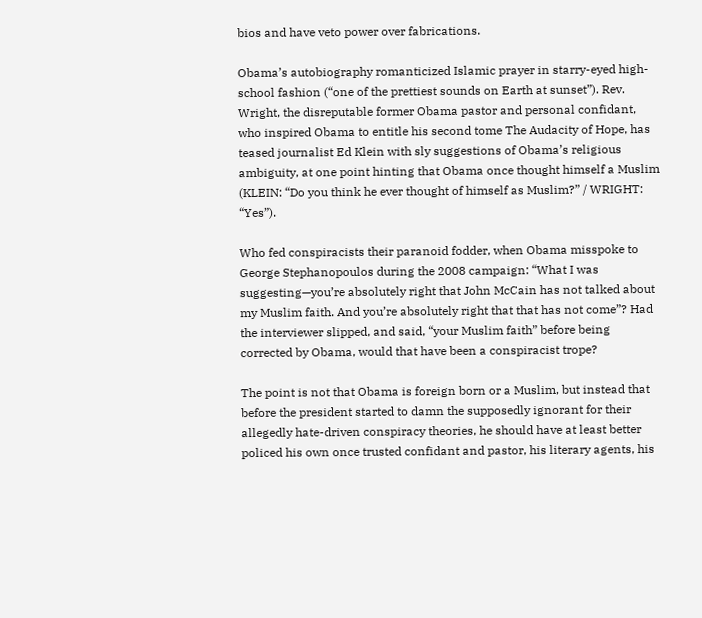bios and have veto power over fabrications.

Obama’s autobiography romanticized Islamic prayer in starry-eyed high-school fashion (“one of the prettiest sounds on Earth at sunset”). Rev. Wright, the disreputable former Obama pastor and personal confidant, who inspired Obama to entitle his second tome The Audacity of Hope, has teased journalist Ed Klein with sly suggestions of Obama’s religious ambiguity, at one point hinting that Obama once thought himself a Muslim (KLEIN: “Do you think he ever thought of himself as Muslim?” / WRIGHT: “Yes”).

Who fed conspiracists their paranoid fodder, when Obama misspoke to George Stephanopoulos during the 2008 campaign: “What I was suggesting—you’re absolutely right that John McCain has not talked about my Muslim faith. And you’re absolutely right that that has not come”? Had the interviewer slipped, and said, “your Muslim faith” before being corrected by Obama, would that have been a conspiracist trope?

The point is not that Obama is foreign born or a Muslim, but instead that before the president started to damn the supposedly ignorant for their allegedly hate-driven conspiracy theories, he should have at least better policed his own once trusted confidant and pastor, his literary agents, his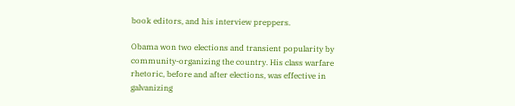book editors, and his interview preppers.

Obama won two elections and transient popularity by community-organizing the country. His class warfare rhetoric, before and after elections, was effective in galvanizing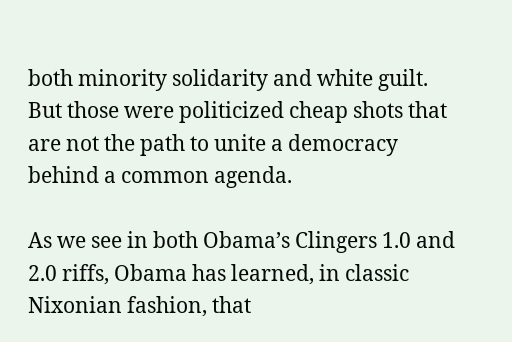both minority solidarity and white guilt. But those were politicized cheap shots that are not the path to unite a democracy behind a common agenda.

As we see in both Obama’s Clingers 1.0 and 2.0 riffs, Obama has learned, in classic Nixonian fashion, that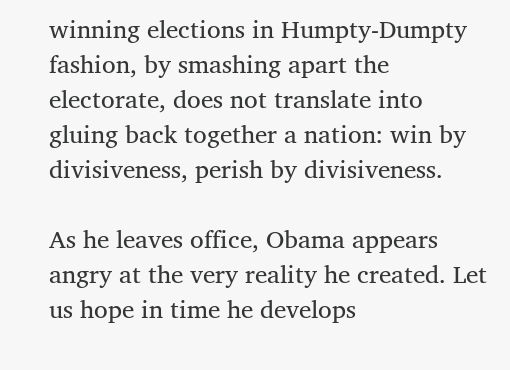winning elections in Humpty-Dumpty fashion, by smashing apart the electorate, does not translate into gluing back together a nation: win by divisiveness, perish by divisiveness.

As he leaves office, Obama appears angry at the very reality he created. Let us hope in time he develops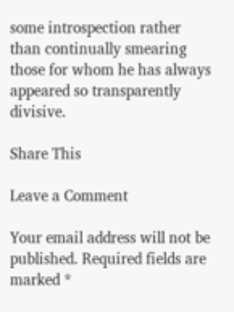some introspection rather than continually smearing those for whom he has always appeared so transparently divisive.

Share This

Leave a Comment

Your email address will not be published. Required fields are marked *